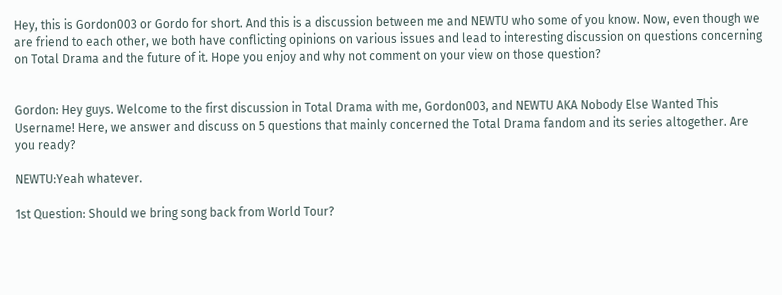Hey, this is Gordon003 or Gordo for short. And this is a discussion between me and NEWTU who some of you know. Now, even though we are friend to each other, we both have conflicting opinions on various issues and lead to interesting discussion on questions concerning on Total Drama and the future of it. Hope you enjoy and why not comment on your view on those question?


Gordon: Hey guys. Welcome to the first discussion in Total Drama with me, Gordon003, and NEWTU AKA Nobody Else Wanted This Username! Here, we answer and discuss on 5 questions that mainly concerned the Total Drama fandom and its series altogether. Are you ready?

NEWTU:Yeah whatever.

1st Question: Should we bring song back from World Tour?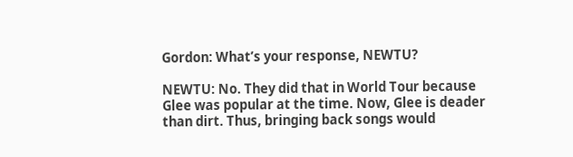Gordon: What’s your response, NEWTU?

NEWTU: No. They did that in World Tour because Glee was popular at the time. Now, Glee is deader than dirt. Thus, bringing back songs would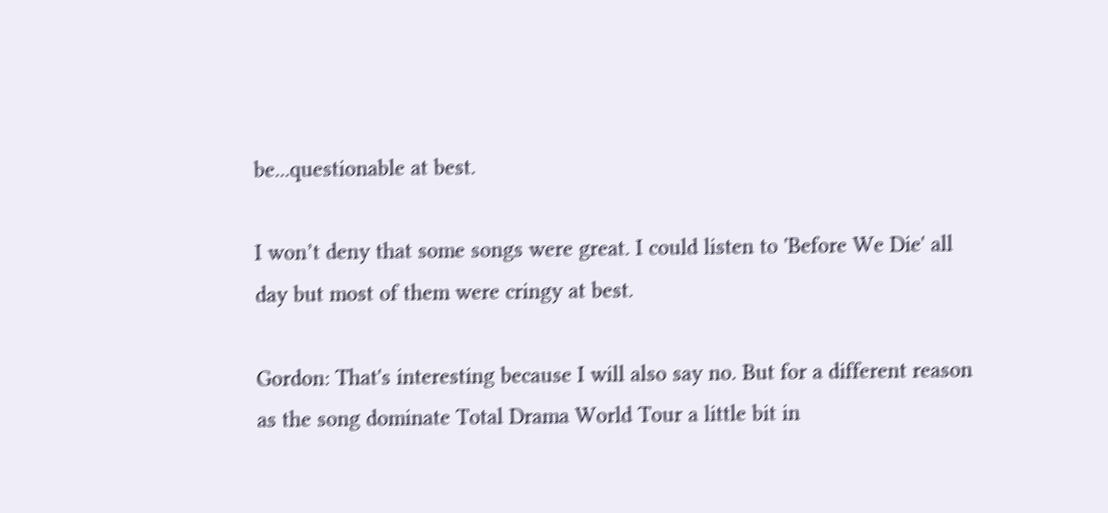be...questionable at best.

I won’t deny that some songs were great. I could listen to 'Before We Die' all day but most of them were cringy at best.

Gordon: That's interesting because I will also say no. But for a different reason as the song dominate Total Drama World Tour a little bit in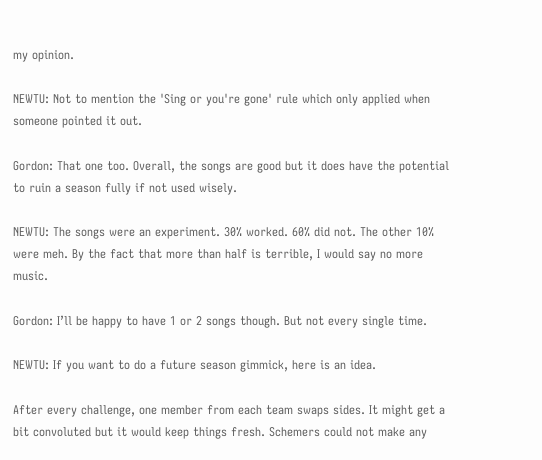my opinion.

NEWTU: Not to mention the 'Sing or you're gone' rule which only applied when someone pointed it out.

Gordon: That one too. Overall, the songs are good but it does have the potential to ruin a season fully if not used wisely.

NEWTU: The songs were an experiment. 30% worked. 60% did not. The other 10% were meh. By the fact that more than half is terrible, I would say no more music.

Gordon: I’ll be happy to have 1 or 2 songs though. But not every single time.

NEWTU: If you want to do a future season gimmick, here is an idea.

After every challenge, one member from each team swaps sides. It might get a bit convoluted but it would keep things fresh. Schemers could not make any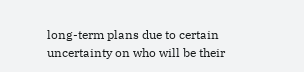long-term plans due to certain uncertainty on who will be their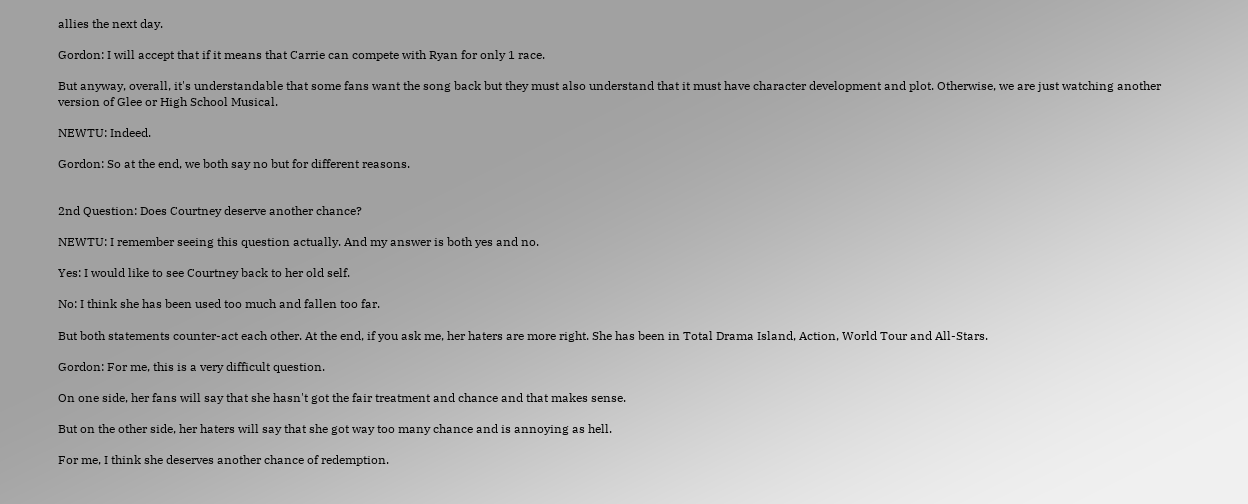allies the next day.

Gordon: I will accept that if it means that Carrie can compete with Ryan for only 1 race.

But anyway, overall, it's understandable that some fans want the song back but they must also understand that it must have character development and plot. Otherwise, we are just watching another version of Glee or High School Musical.

NEWTU: Indeed.

Gordon: So at the end, we both say no but for different reasons.


2nd Question: Does Courtney deserve another chance?

NEWTU: I remember seeing this question actually. And my answer is both yes and no.

Yes: I would like to see Courtney back to her old self.

No: I think she has been used too much and fallen too far.

But both statements counter-act each other. At the end, if you ask me, her haters are more right. She has been in Total Drama Island, Action, World Tour and All-Stars.

Gordon: For me, this is a very difficult question.

On one side, her fans will say that she hasn't got the fair treatment and chance and that makes sense.

But on the other side, her haters will say that she got way too many chance and is annoying as hell.

For me, I think she deserves another chance of redemption.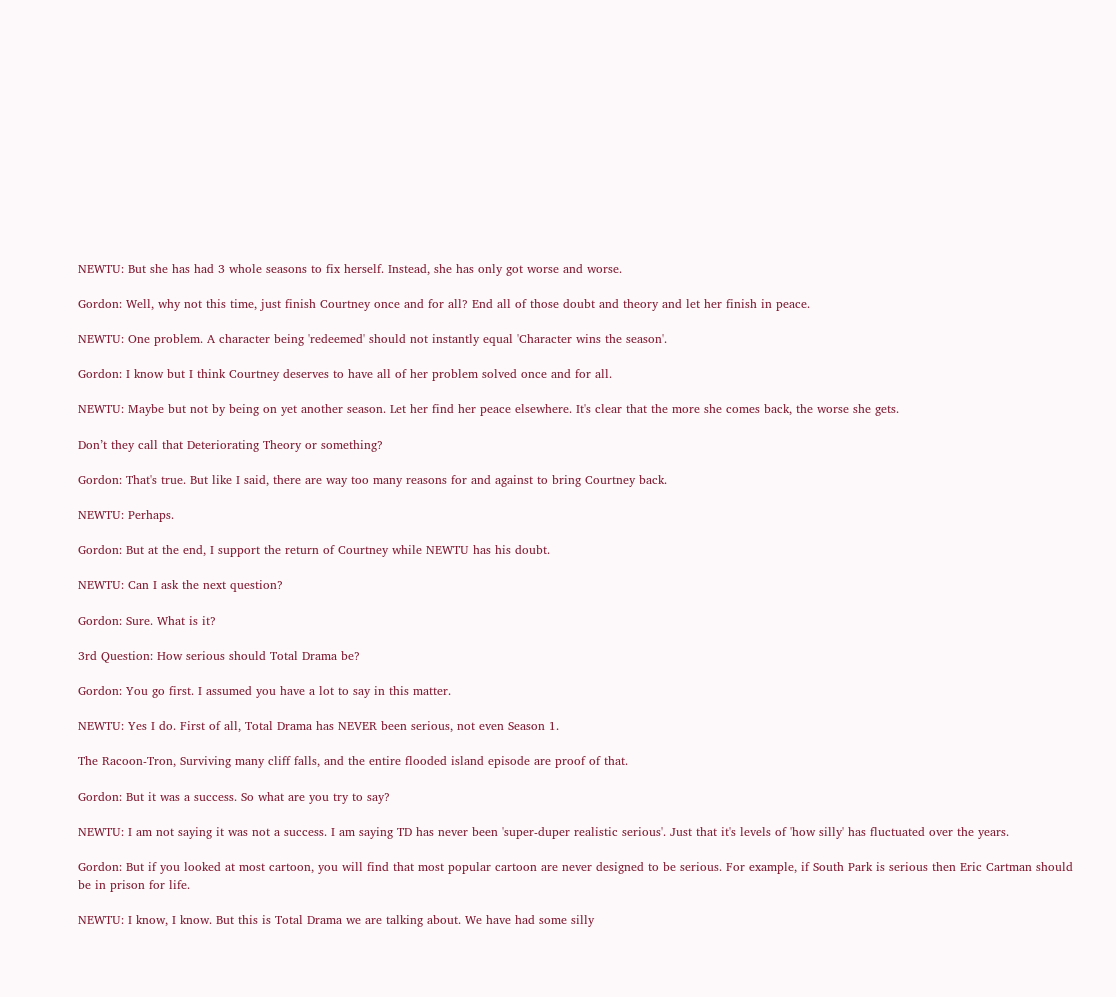NEWTU: But she has had 3 whole seasons to fix herself. Instead, she has only got worse and worse.

Gordon: Well, why not this time, just finish Courtney once and for all? End all of those doubt and theory and let her finish in peace.

NEWTU: One problem. A character being 'redeemed' should not instantly equal 'Character wins the season'.

Gordon: I know but I think Courtney deserves to have all of her problem solved once and for all.

NEWTU: Maybe but not by being on yet another season. Let her find her peace elsewhere. It's clear that the more she comes back, the worse she gets.

Don’t they call that Deteriorating Theory or something?

Gordon: That's true. But like I said, there are way too many reasons for and against to bring Courtney back.

NEWTU: Perhaps.

Gordon: But at the end, I support the return of Courtney while NEWTU has his doubt.

NEWTU: Can I ask the next question?

Gordon: Sure. What is it?

3rd Question: How serious should Total Drama be?

Gordon: You go first. I assumed you have a lot to say in this matter.

NEWTU: Yes I do. First of all, Total Drama has NEVER been serious, not even Season 1.

The Racoon-Tron, Surviving many cliff falls, and the entire flooded island episode are proof of that.

Gordon: But it was a success. So what are you try to say?

NEWTU: I am not saying it was not a success. I am saying TD has never been 'super-duper realistic serious'. Just that it's levels of 'how silly' has fluctuated over the years.

Gordon: But if you looked at most cartoon, you will find that most popular cartoon are never designed to be serious. For example, if South Park is serious then Eric Cartman should be in prison for life.

NEWTU: I know, I know. But this is Total Drama we are talking about. We have had some silly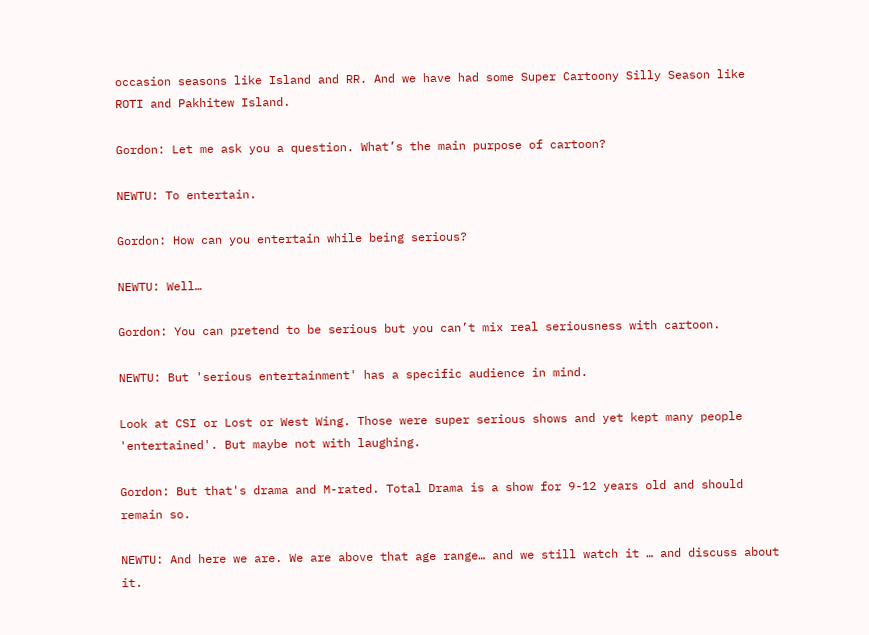occasion seasons like Island and RR. And we have had some Super Cartoony Silly Season like ROTI and Pakhitew Island.

Gordon: Let me ask you a question. What’s the main purpose of cartoon?

NEWTU: To entertain.

Gordon: How can you entertain while being serious?

NEWTU: Well…

Gordon: You can pretend to be serious but you can’t mix real seriousness with cartoon.

NEWTU: But 'serious entertainment' has a specific audience in mind.

Look at CSI or Lost or West Wing. Those were super serious shows and yet kept many people 'entertained'. But maybe not with laughing.

Gordon: But that's drama and M-rated. Total Drama is a show for 9-12 years old and should remain so.

NEWTU: And here we are. We are above that age range… and we still watch it … and discuss about it.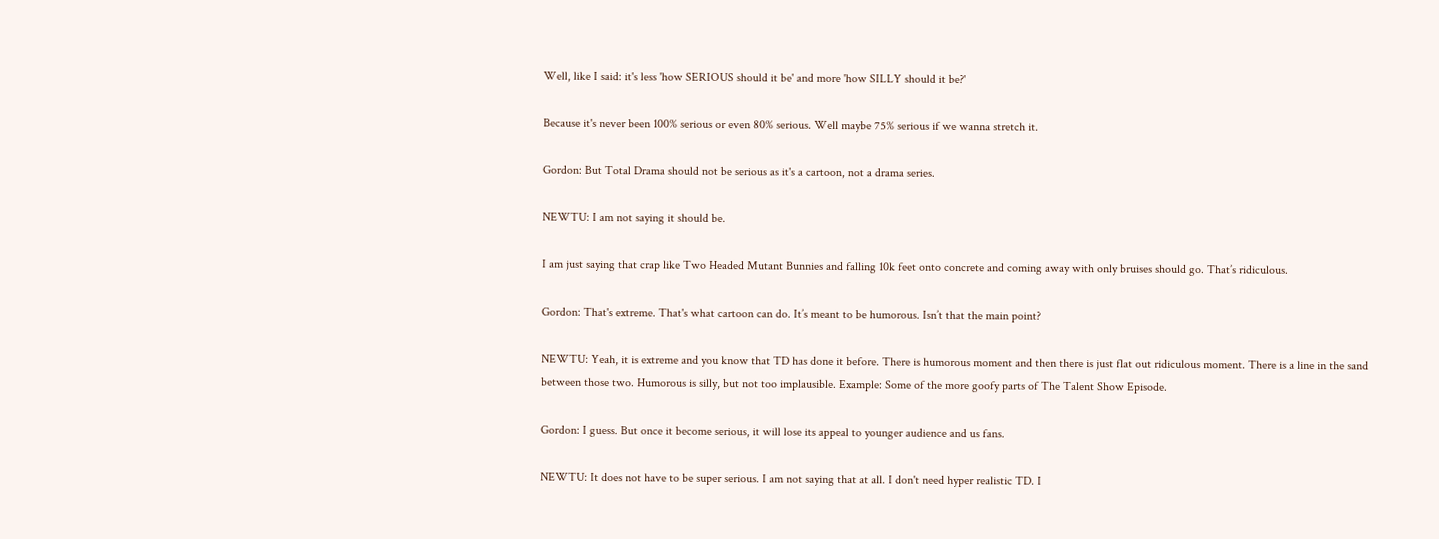Well, like I said: it's less 'how SERIOUS should it be' and more 'how SILLY should it be?'

Because it's never been 100% serious or even 80% serious. Well maybe 75% serious if we wanna stretch it.

Gordon: But Total Drama should not be serious as it's a cartoon, not a drama series.

NEWTU: I am not saying it should be.

I am just saying that crap like Two Headed Mutant Bunnies and falling 10k feet onto concrete and coming away with only bruises should go. That’s ridiculous.

Gordon: That's extreme. That's what cartoon can do. It’s meant to be humorous. Isn’t that the main point?

NEWTU: Yeah, it is extreme and you know that TD has done it before. There is humorous moment and then there is just flat out ridiculous moment. There is a line in the sand between those two. Humorous is silly, but not too implausible. Example: Some of the more goofy parts of The Talent Show Episode.

Gordon: I guess. But once it become serious, it will lose its appeal to younger audience and us fans.

NEWTU: It does not have to be super serious. I am not saying that at all. I don't need hyper realistic TD. I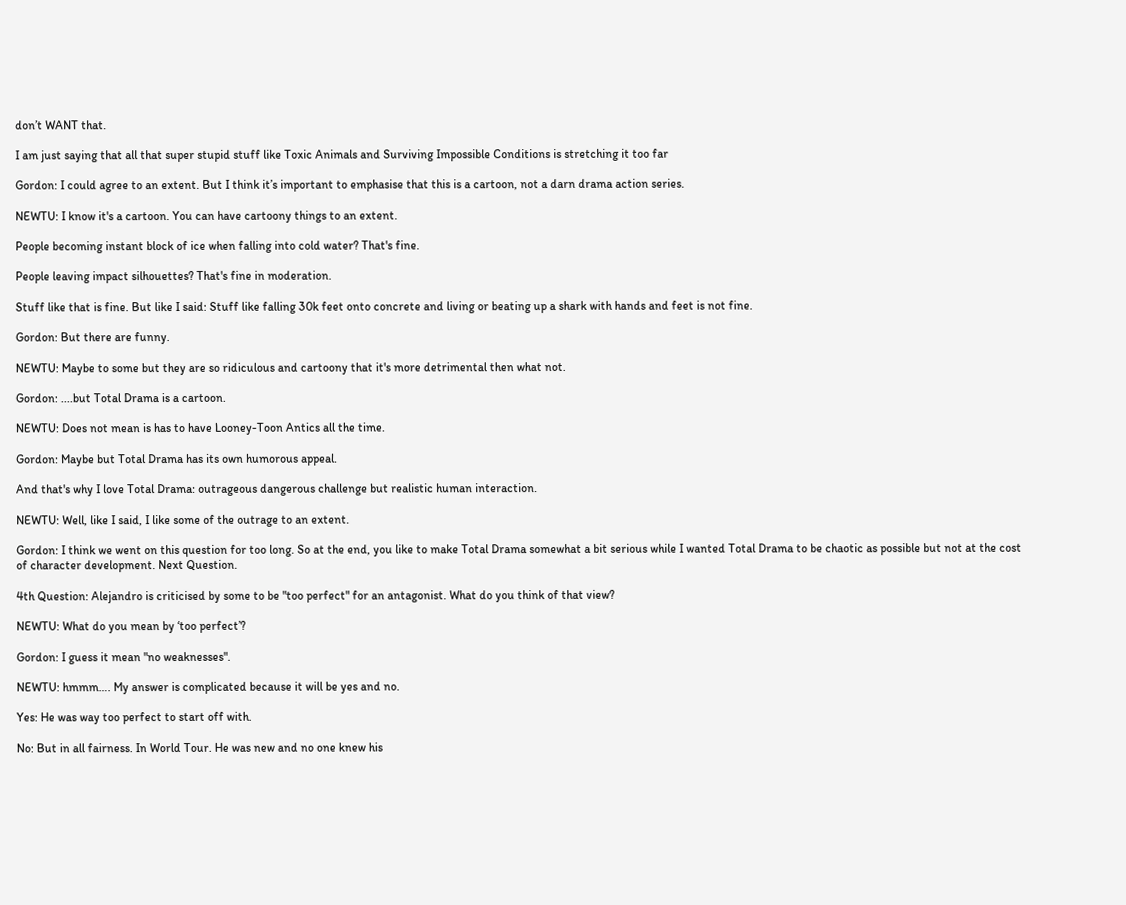don’t WANT that.

I am just saying that all that super stupid stuff like Toxic Animals and Surviving Impossible Conditions is stretching it too far

Gordon: I could agree to an extent. But I think it’s important to emphasise that this is a cartoon, not a darn drama action series.

NEWTU: I know it's a cartoon. You can have cartoony things to an extent.

People becoming instant block of ice when falling into cold water? That's fine.

People leaving impact silhouettes? That's fine in moderation.

Stuff like that is fine. But like I said: Stuff like falling 30k feet onto concrete and living or beating up a shark with hands and feet is not fine.

Gordon: But there are funny.

NEWTU: Maybe to some but they are so ridiculous and cartoony that it's more detrimental then what not.

Gordon: ....but Total Drama is a cartoon.

NEWTU: Does not mean is has to have Looney-Toon Antics all the time.

Gordon: Maybe but Total Drama has its own humorous appeal.

And that's why I love Total Drama: outrageous dangerous challenge but realistic human interaction.

NEWTU: Well, like I said, I like some of the outrage to an extent.

Gordon: I think we went on this question for too long. So at the end, you like to make Total Drama somewhat a bit serious while I wanted Total Drama to be chaotic as possible but not at the cost of character development. Next Question.

4th Question: Alejandro is criticised by some to be "too perfect" for an antagonist. What do you think of that view?

NEWTU: What do you mean by ‘too perfect’?

Gordon: I guess it mean "no weaknesses".

NEWTU: hmmm…. My answer is complicated because it will be yes and no.

Yes: He was way too perfect to start off with.

No: But in all fairness. In World Tour. He was new and no one knew his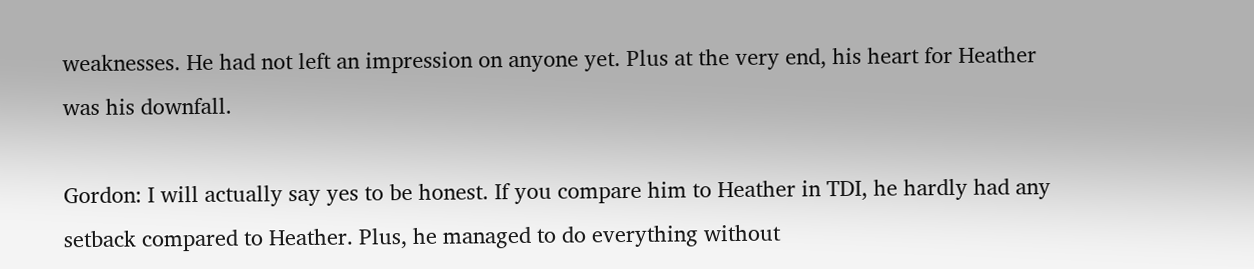weaknesses. He had not left an impression on anyone yet. Plus at the very end, his heart for Heather was his downfall.

Gordon: I will actually say yes to be honest. If you compare him to Heather in TDI, he hardly had any setback compared to Heather. Plus, he managed to do everything without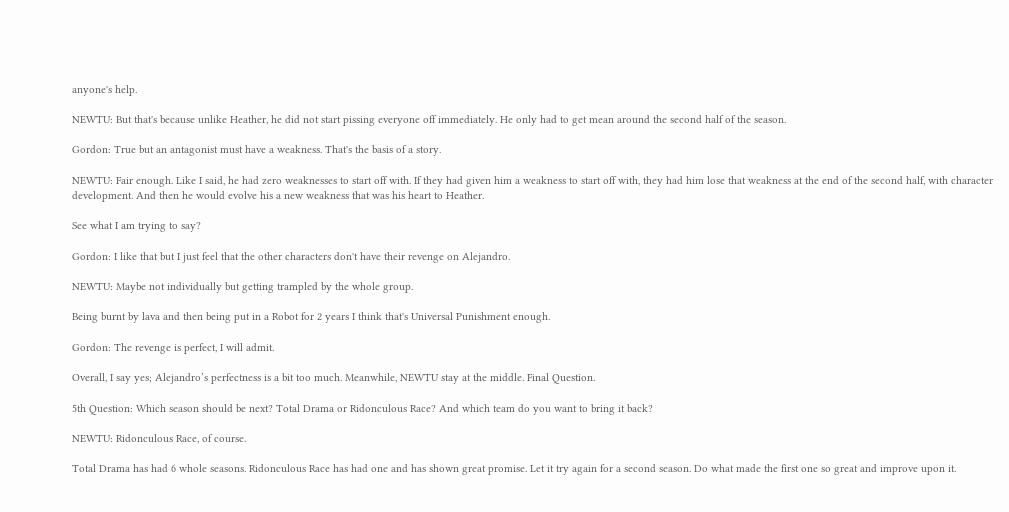anyone's help.

NEWTU: But that's because unlike Heather, he did not start pissing everyone off immediately. He only had to get mean around the second half of the season.

Gordon: True but an antagonist must have a weakness. That's the basis of a story.

NEWTU: Fair enough. Like I said, he had zero weaknesses to start off with. If they had given him a weakness to start off with, they had him lose that weakness at the end of the second half, with character development. And then he would evolve his a new weakness that was his heart to Heather.

See what I am trying to say?

Gordon: I like that but I just feel that the other characters don't have their revenge on Alejandro.

NEWTU: Maybe not individually but getting trampled by the whole group.

Being burnt by lava and then being put in a Robot for 2 years I think that's Universal Punishment enough.

Gordon: The revenge is perfect, I will admit.

Overall, I say yes; Alejandro’s perfectness is a bit too much. Meanwhile, NEWTU stay at the middle. Final Question.

5th Question: Which season should be next? Total Drama or Ridonculous Race? And which team do you want to bring it back?

NEWTU: Ridonculous Race, of course.

Total Drama has had 6 whole seasons. Ridonculous Race has had one and has shown great promise. Let it try again for a second season. Do what made the first one so great and improve upon it.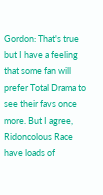Gordon: That's true but I have a feeling that some fan will prefer Total Drama to see their favs once more. But I agree, Ridoncolous Race have loads of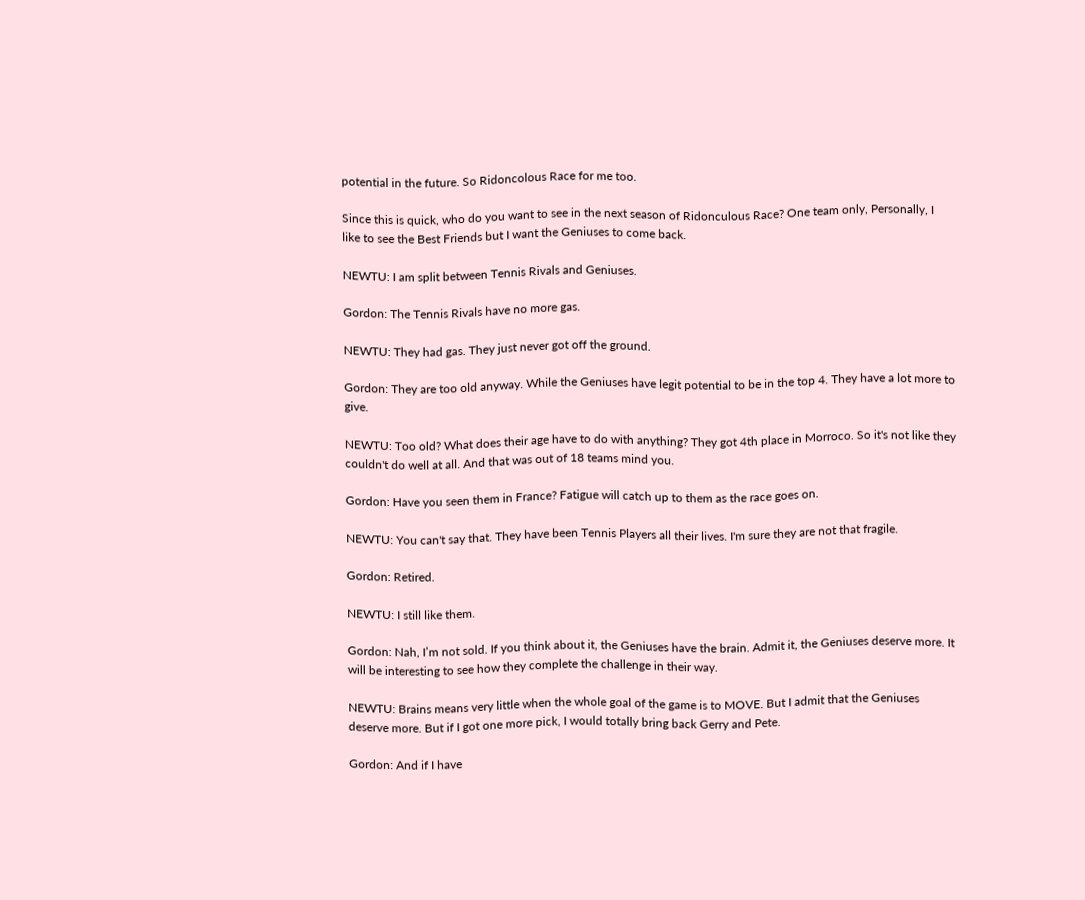potential in the future. So Ridoncolous Race for me too.

Since this is quick, who do you want to see in the next season of Ridonculous Race? One team only, Personally, I like to see the Best Friends but I want the Geniuses to come back.

NEWTU: I am split between Tennis Rivals and Geniuses.

Gordon: The Tennis Rivals have no more gas.

NEWTU: They had gas. They just never got off the ground.

Gordon: They are too old anyway. While the Geniuses have legit potential to be in the top 4. They have a lot more to give.

NEWTU: Too old? What does their age have to do with anything? They got 4th place in Morroco. So it's not like they couldn't do well at all. And that was out of 18 teams mind you.

Gordon: Have you seen them in France? Fatigue will catch up to them as the race goes on.

NEWTU: You can't say that. They have been Tennis Players all their lives. I'm sure they are not that fragile.

Gordon: Retired.

NEWTU: I still like them.

Gordon: Nah, I’m not sold. If you think about it, the Geniuses have the brain. Admit it, the Geniuses deserve more. It will be interesting to see how they complete the challenge in their way.

NEWTU: Brains means very little when the whole goal of the game is to MOVE. But I admit that the Geniuses deserve more. But if I got one more pick, I would totally bring back Gerry and Pete.

Gordon: And if I have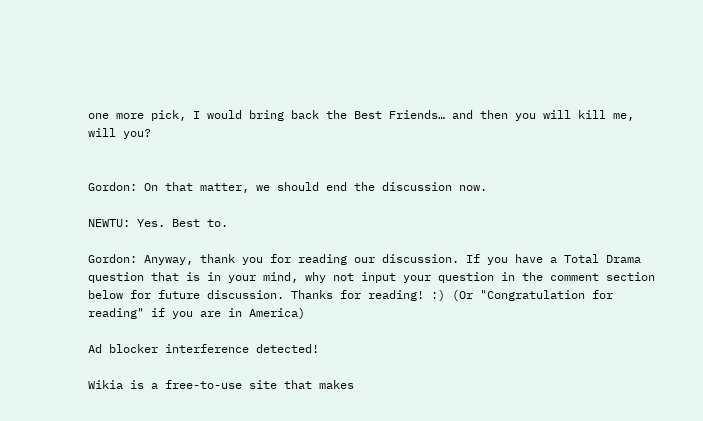one more pick, I would bring back the Best Friends… and then you will kill me, will you?


Gordon: On that matter, we should end the discussion now.

NEWTU: Yes. Best to.

Gordon: Anyway, thank you for reading our discussion. If you have a Total Drama question that is in your mind, why not input your question in the comment section below for future discussion. Thanks for reading! :) (Or "Congratulation for reading" if you are in America)

Ad blocker interference detected!

Wikia is a free-to-use site that makes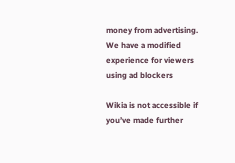money from advertising. We have a modified experience for viewers using ad blockers

Wikia is not accessible if you’ve made further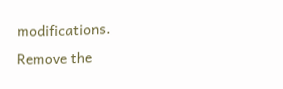modifications. Remove the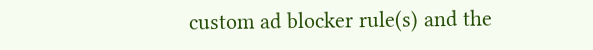custom ad blocker rule(s) and the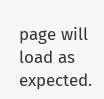page will load as expected.